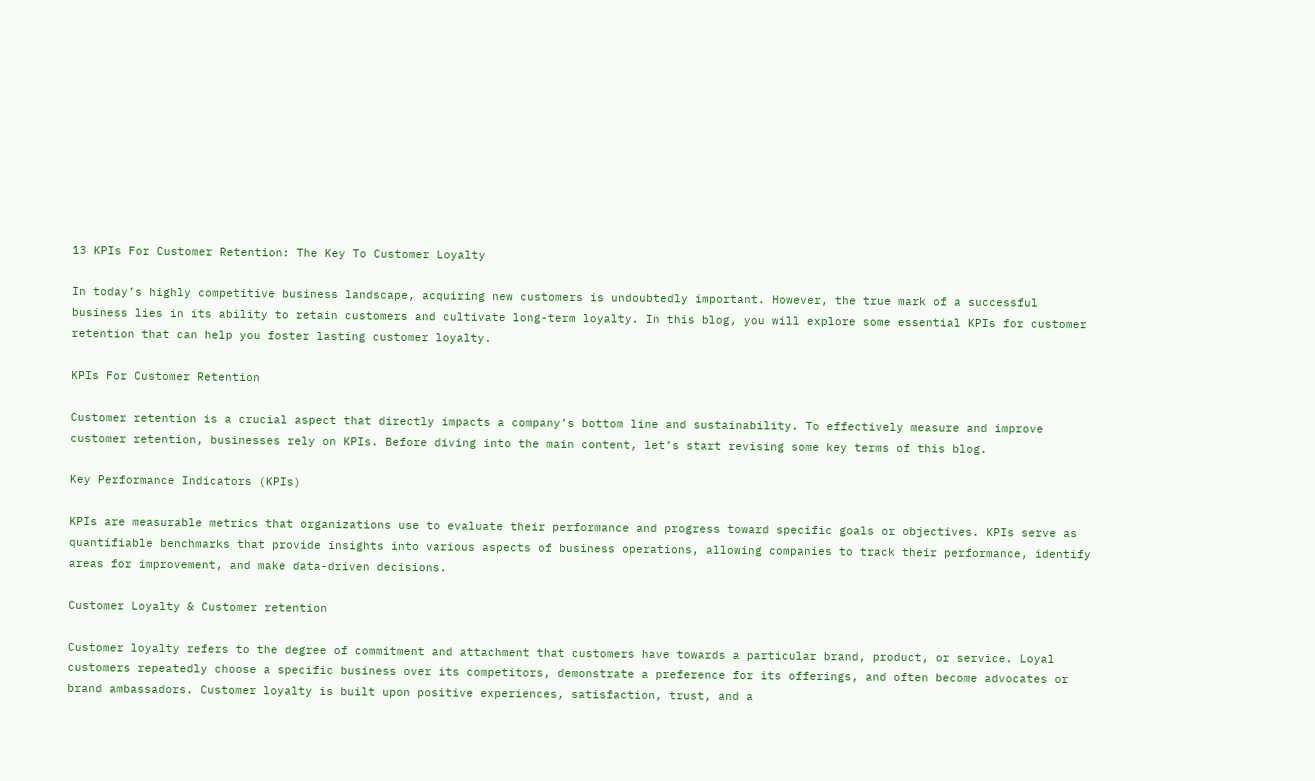13 KPIs For Customer Retention: The Key To Customer Loyalty

In today’s highly competitive business landscape, acquiring new customers is undoubtedly important. However, the true mark of a successful business lies in its ability to retain customers and cultivate long-term loyalty. In this blog, you will explore some essential KPIs for customer retention that can help you foster lasting customer loyalty.

KPIs For Customer Retention

Customer retention is a crucial aspect that directly impacts a company’s bottom line and sustainability. To effectively measure and improve customer retention, businesses rely on KPIs. Before diving into the main content, let’s start revising some key terms of this blog.

Key Performance Indicators (KPIs)

KPIs are measurable metrics that organizations use to evaluate their performance and progress toward specific goals or objectives. KPIs serve as quantifiable benchmarks that provide insights into various aspects of business operations, allowing companies to track their performance, identify areas for improvement, and make data-driven decisions.

Customer Loyalty & Customer retention

Customer loyalty refers to the degree of commitment and attachment that customers have towards a particular brand, product, or service. Loyal customers repeatedly choose a specific business over its competitors, demonstrate a preference for its offerings, and often become advocates or brand ambassadors. Customer loyalty is built upon positive experiences, satisfaction, trust, and a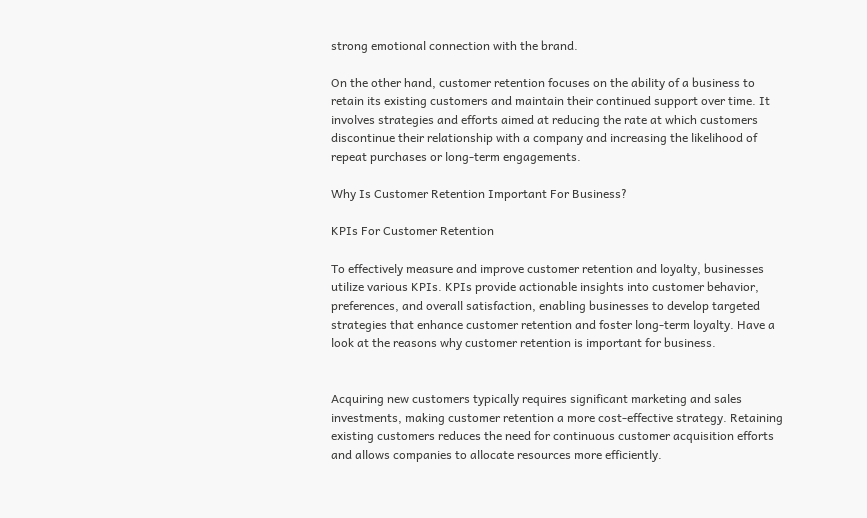strong emotional connection with the brand.

On the other hand, customer retention focuses on the ability of a business to retain its existing customers and maintain their continued support over time. It involves strategies and efforts aimed at reducing the rate at which customers discontinue their relationship with a company and increasing the likelihood of repeat purchases or long-term engagements.

Why Is Customer Retention Important For Business?

KPIs For Customer Retention

To effectively measure and improve customer retention and loyalty, businesses utilize various KPIs. KPIs provide actionable insights into customer behavior, preferences, and overall satisfaction, enabling businesses to develop targeted strategies that enhance customer retention and foster long-term loyalty. Have a look at the reasons why customer retention is important for business.


Acquiring new customers typically requires significant marketing and sales investments, making customer retention a more cost-effective strategy. Retaining existing customers reduces the need for continuous customer acquisition efforts and allows companies to allocate resources more efficiently.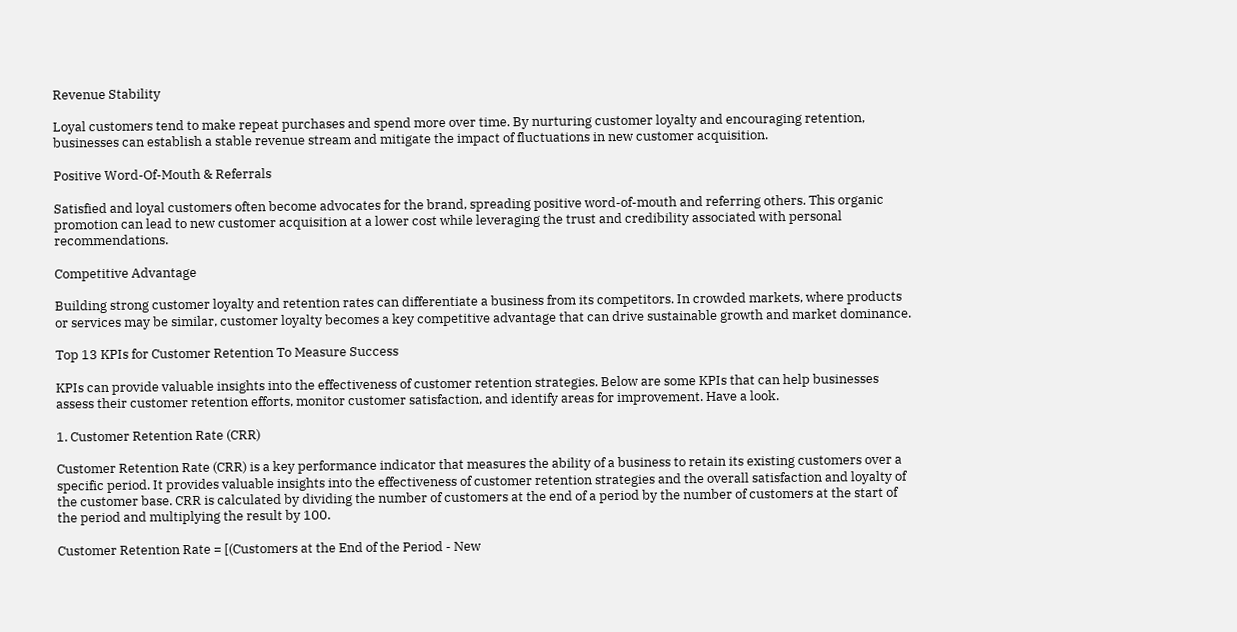Revenue Stability

Loyal customers tend to make repeat purchases and spend more over time. By nurturing customer loyalty and encouraging retention, businesses can establish a stable revenue stream and mitigate the impact of fluctuations in new customer acquisition.

Positive Word-Of-Mouth & Referrals

Satisfied and loyal customers often become advocates for the brand, spreading positive word-of-mouth and referring others. This organic promotion can lead to new customer acquisition at a lower cost while leveraging the trust and credibility associated with personal recommendations.

Competitive Advantage

Building strong customer loyalty and retention rates can differentiate a business from its competitors. In crowded markets, where products or services may be similar, customer loyalty becomes a key competitive advantage that can drive sustainable growth and market dominance.

Top 13 KPIs for Customer Retention To Measure Success

KPIs can provide valuable insights into the effectiveness of customer retention strategies. Below are some KPIs that can help businesses assess their customer retention efforts, monitor customer satisfaction, and identify areas for improvement. Have a look.

1. Customer Retention Rate (CRR)

Customer Retention Rate (CRR) is a key performance indicator that measures the ability of a business to retain its existing customers over a specific period. It provides valuable insights into the effectiveness of customer retention strategies and the overall satisfaction and loyalty of the customer base. CRR is calculated by dividing the number of customers at the end of a period by the number of customers at the start of the period and multiplying the result by 100.

Customer Retention Rate = [(Customers at the End of the Period - New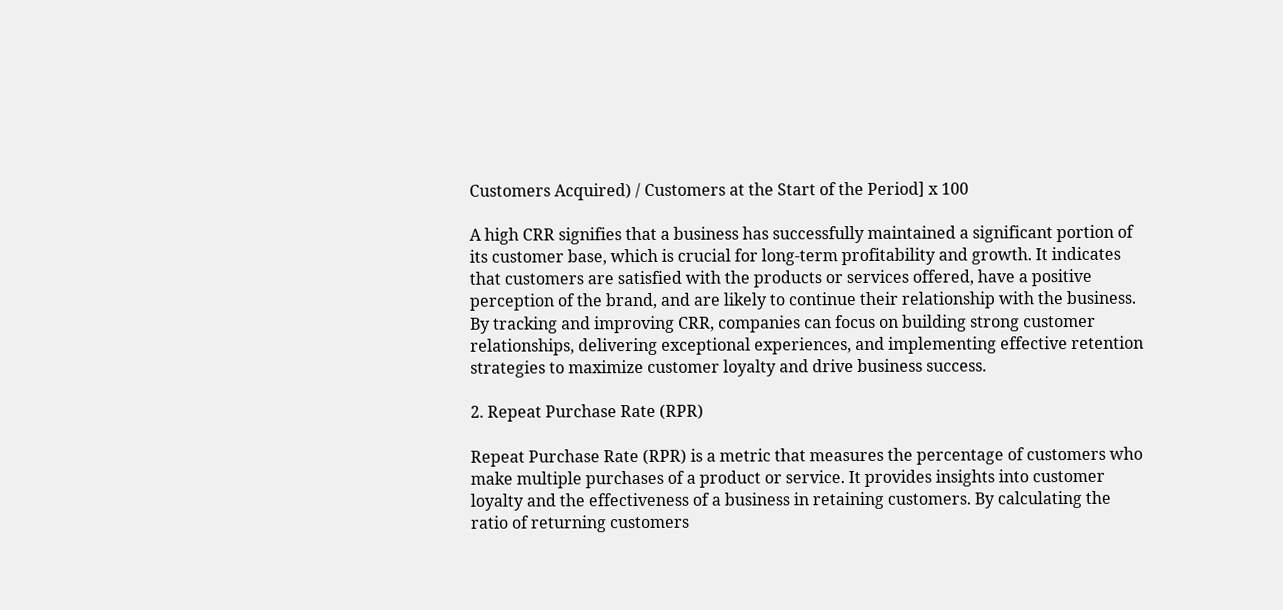Customers Acquired) / Customers at the Start of the Period] x 100

A high CRR signifies that a business has successfully maintained a significant portion of its customer base, which is crucial for long-term profitability and growth. It indicates that customers are satisfied with the products or services offered, have a positive perception of the brand, and are likely to continue their relationship with the business. By tracking and improving CRR, companies can focus on building strong customer relationships, delivering exceptional experiences, and implementing effective retention strategies to maximize customer loyalty and drive business success.

2. Repeat Purchase Rate (RPR)

Repeat Purchase Rate (RPR) is a metric that measures the percentage of customers who make multiple purchases of a product or service. It provides insights into customer loyalty and the effectiveness of a business in retaining customers. By calculating the ratio of returning customers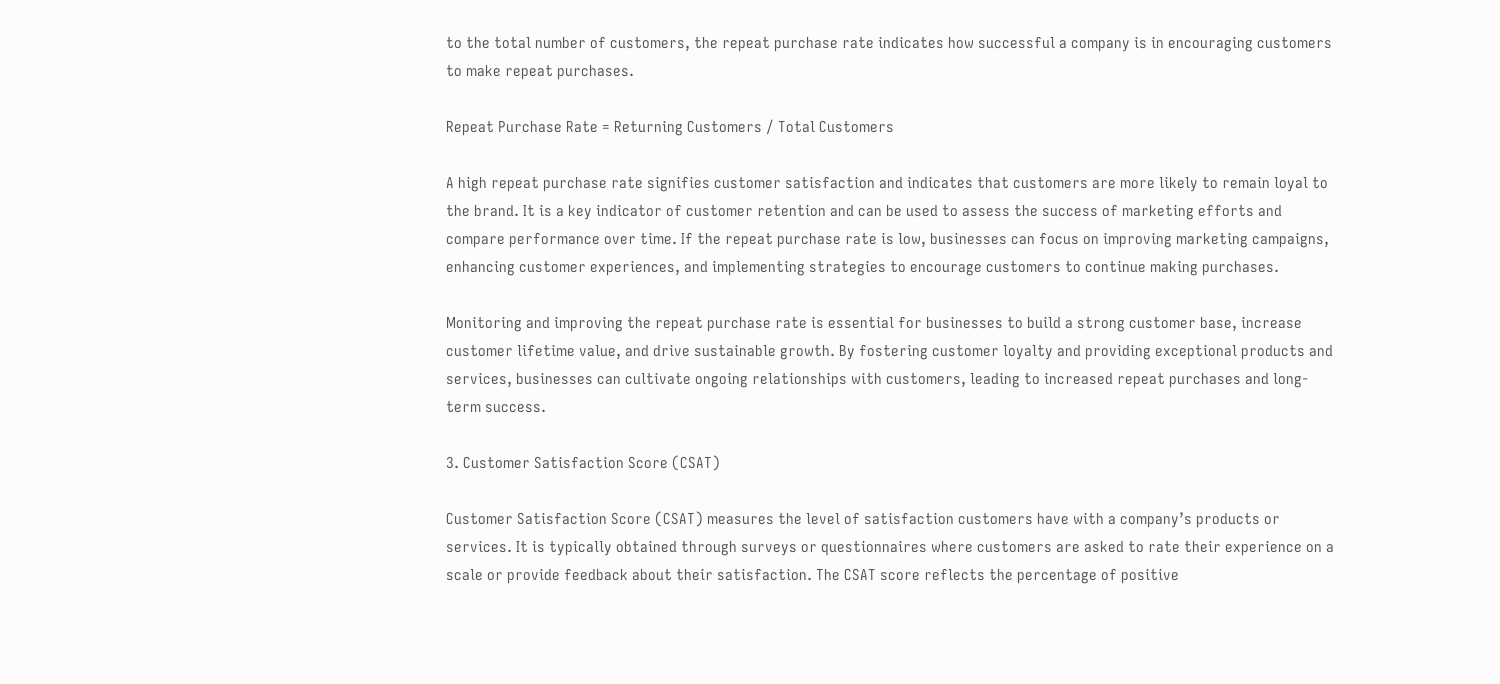to the total number of customers, the repeat purchase rate indicates how successful a company is in encouraging customers to make repeat purchases.

Repeat Purchase Rate = Returning Customers / Total Customers

A high repeat purchase rate signifies customer satisfaction and indicates that customers are more likely to remain loyal to the brand. It is a key indicator of customer retention and can be used to assess the success of marketing efforts and compare performance over time. If the repeat purchase rate is low, businesses can focus on improving marketing campaigns, enhancing customer experiences, and implementing strategies to encourage customers to continue making purchases.

Monitoring and improving the repeat purchase rate is essential for businesses to build a strong customer base, increase customer lifetime value, and drive sustainable growth. By fostering customer loyalty and providing exceptional products and services, businesses can cultivate ongoing relationships with customers, leading to increased repeat purchases and long-term success.

3. Customer Satisfaction Score (CSAT)

Customer Satisfaction Score (CSAT) measures the level of satisfaction customers have with a company’s products or services. It is typically obtained through surveys or questionnaires where customers are asked to rate their experience on a scale or provide feedback about their satisfaction. The CSAT score reflects the percentage of positive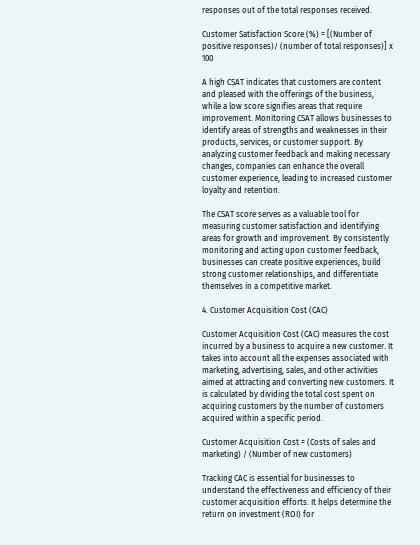responses out of the total responses received.

Customer Satisfaction Score (%) = [(Number of positive responses)/ (number of total responses)] x 100

A high CSAT indicates that customers are content and pleased with the offerings of the business, while a low score signifies areas that require improvement. Monitoring CSAT allows businesses to identify areas of strengths and weaknesses in their products, services, or customer support. By analyzing customer feedback and making necessary changes, companies can enhance the overall customer experience, leading to increased customer loyalty and retention.

The CSAT score serves as a valuable tool for measuring customer satisfaction and identifying areas for growth and improvement. By consistently monitoring and acting upon customer feedback, businesses can create positive experiences, build strong customer relationships, and differentiate themselves in a competitive market.

4. Customer Acquisition Cost (CAC)

Customer Acquisition Cost (CAC) measures the cost incurred by a business to acquire a new customer. It takes into account all the expenses associated with marketing, advertising, sales, and other activities aimed at attracting and converting new customers. It is calculated by dividing the total cost spent on acquiring customers by the number of customers acquired within a specific period.

Customer Acquisition Cost = (Costs of sales and marketing) / (Number of new customers)

Tracking CAC is essential for businesses to understand the effectiveness and efficiency of their customer acquisition efforts. It helps determine the return on investment (ROI) for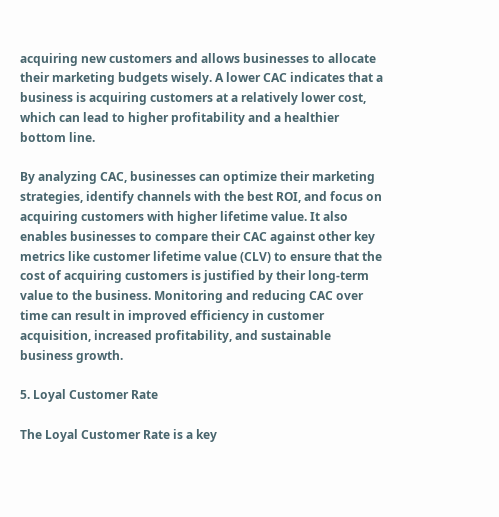acquiring new customers and allows businesses to allocate their marketing budgets wisely. A lower CAC indicates that a business is acquiring customers at a relatively lower cost, which can lead to higher profitability and a healthier bottom line.

By analyzing CAC, businesses can optimize their marketing strategies, identify channels with the best ROI, and focus on acquiring customers with higher lifetime value. It also enables businesses to compare their CAC against other key metrics like customer lifetime value (CLV) to ensure that the cost of acquiring customers is justified by their long-term value to the business. Monitoring and reducing CAC over time can result in improved efficiency in customer acquisition, increased profitability, and sustainable business growth.

5. Loyal Customer Rate

The Loyal Customer Rate is a key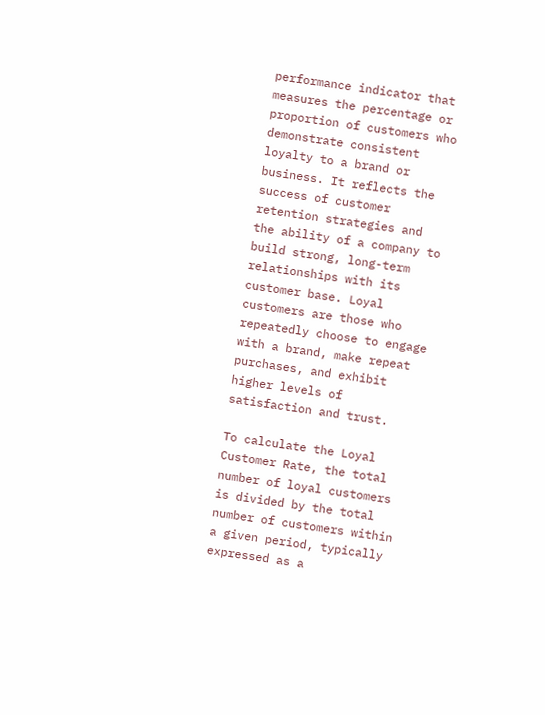performance indicator that measures the percentage or proportion of customers who demonstrate consistent loyalty to a brand or business. It reflects the success of customer retention strategies and the ability of a company to build strong, long-term relationships with its customer base. Loyal customers are those who repeatedly choose to engage with a brand, make repeat purchases, and exhibit higher levels of satisfaction and trust.

To calculate the Loyal Customer Rate, the total number of loyal customers is divided by the total number of customers within a given period, typically expressed as a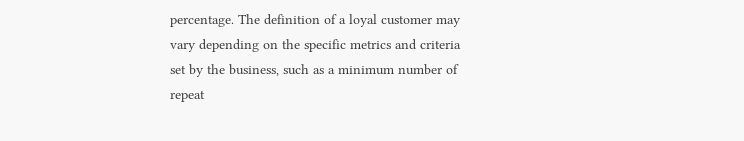percentage. The definition of a loyal customer may vary depending on the specific metrics and criteria set by the business, such as a minimum number of repeat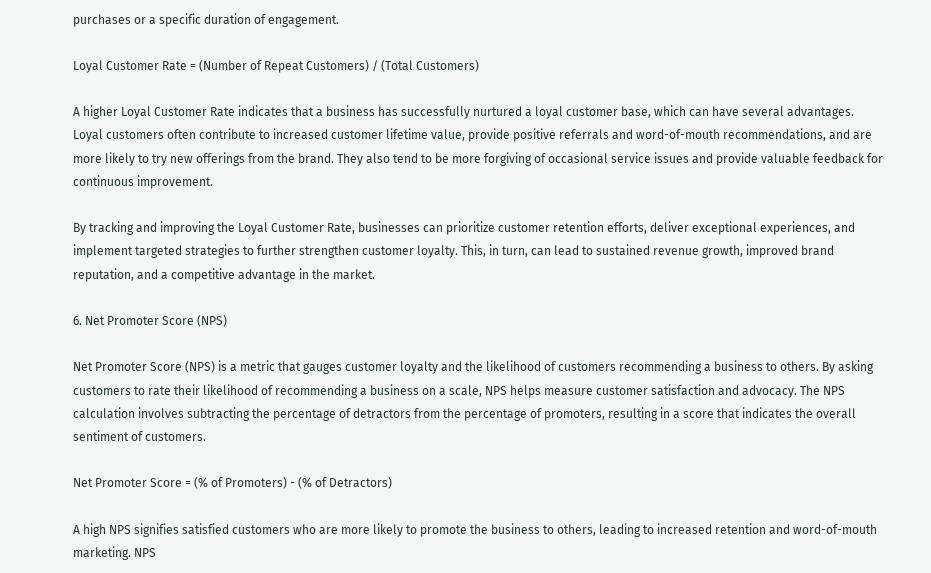purchases or a specific duration of engagement.

Loyal Customer Rate = (Number of Repeat Customers) / (Total Customers)

A higher Loyal Customer Rate indicates that a business has successfully nurtured a loyal customer base, which can have several advantages. Loyal customers often contribute to increased customer lifetime value, provide positive referrals and word-of-mouth recommendations, and are more likely to try new offerings from the brand. They also tend to be more forgiving of occasional service issues and provide valuable feedback for continuous improvement.

By tracking and improving the Loyal Customer Rate, businesses can prioritize customer retention efforts, deliver exceptional experiences, and implement targeted strategies to further strengthen customer loyalty. This, in turn, can lead to sustained revenue growth, improved brand reputation, and a competitive advantage in the market.

6. Net Promoter Score (NPS)

Net Promoter Score (NPS) is a metric that gauges customer loyalty and the likelihood of customers recommending a business to others. By asking customers to rate their likelihood of recommending a business on a scale, NPS helps measure customer satisfaction and advocacy. The NPS calculation involves subtracting the percentage of detractors from the percentage of promoters, resulting in a score that indicates the overall sentiment of customers.

Net Promoter Score = (% of Promoters) - (% of Detractors)

A high NPS signifies satisfied customers who are more likely to promote the business to others, leading to increased retention and word-of-mouth marketing. NPS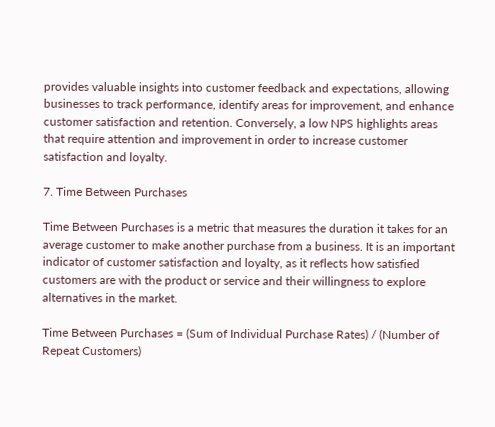provides valuable insights into customer feedback and expectations, allowing businesses to track performance, identify areas for improvement, and enhance customer satisfaction and retention. Conversely, a low NPS highlights areas that require attention and improvement in order to increase customer satisfaction and loyalty.

7. Time Between Purchases

Time Between Purchases is a metric that measures the duration it takes for an average customer to make another purchase from a business. It is an important indicator of customer satisfaction and loyalty, as it reflects how satisfied customers are with the product or service and their willingness to explore alternatives in the market.

Time Between Purchases = (Sum of Individual Purchase Rates) / (Number of Repeat Customers)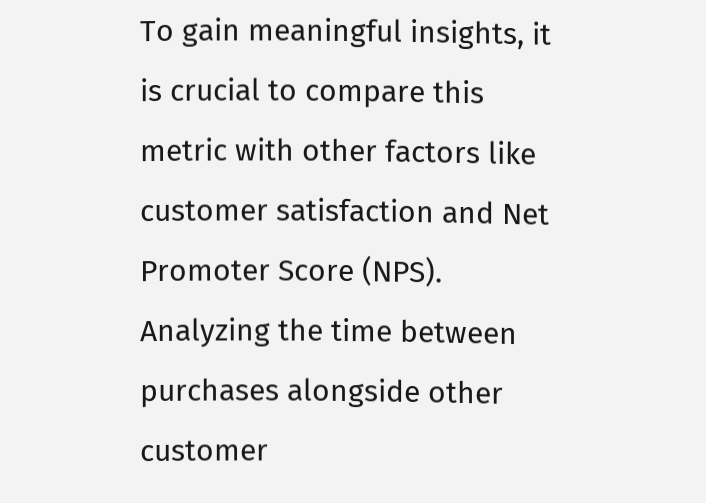To gain meaningful insights, it is crucial to compare this metric with other factors like customer satisfaction and Net Promoter Score (NPS). Analyzing the time between purchases alongside other customer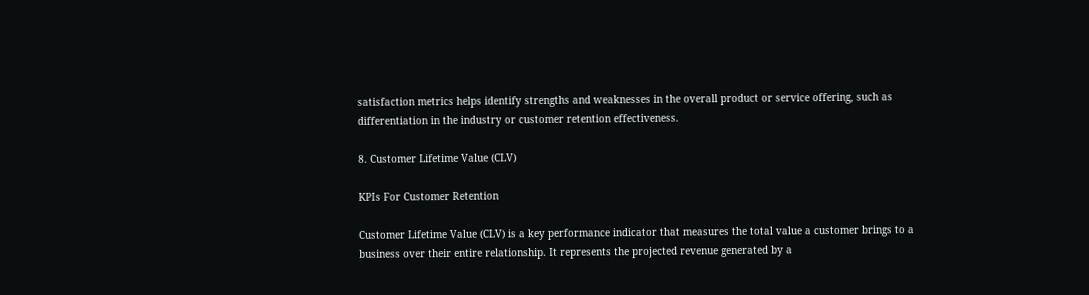satisfaction metrics helps identify strengths and weaknesses in the overall product or service offering, such as differentiation in the industry or customer retention effectiveness.

8. Customer Lifetime Value (CLV)

KPIs For Customer Retention

Customer Lifetime Value (CLV) is a key performance indicator that measures the total value a customer brings to a business over their entire relationship. It represents the projected revenue generated by a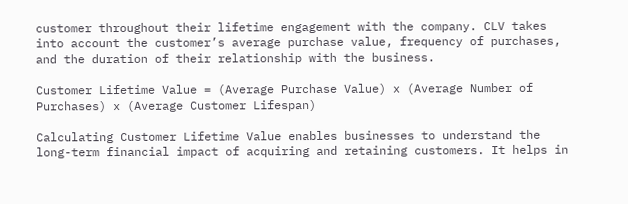customer throughout their lifetime engagement with the company. CLV takes into account the customer’s average purchase value, frequency of purchases, and the duration of their relationship with the business.

Customer Lifetime Value = (Average Purchase Value) x (Average Number of Purchases) x (Average Customer Lifespan)

Calculating Customer Lifetime Value enables businesses to understand the long-term financial impact of acquiring and retaining customers. It helps in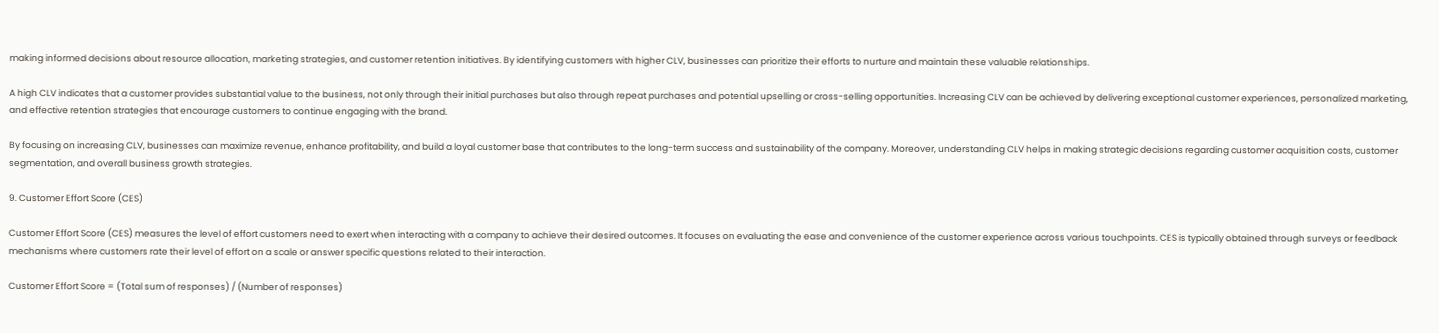making informed decisions about resource allocation, marketing strategies, and customer retention initiatives. By identifying customers with higher CLV, businesses can prioritize their efforts to nurture and maintain these valuable relationships.

A high CLV indicates that a customer provides substantial value to the business, not only through their initial purchases but also through repeat purchases and potential upselling or cross-selling opportunities. Increasing CLV can be achieved by delivering exceptional customer experiences, personalized marketing, and effective retention strategies that encourage customers to continue engaging with the brand.

By focusing on increasing CLV, businesses can maximize revenue, enhance profitability, and build a loyal customer base that contributes to the long-term success and sustainability of the company. Moreover, understanding CLV helps in making strategic decisions regarding customer acquisition costs, customer segmentation, and overall business growth strategies.

9. Customer Effort Score (CES)

Customer Effort Score (CES) measures the level of effort customers need to exert when interacting with a company to achieve their desired outcomes. It focuses on evaluating the ease and convenience of the customer experience across various touchpoints. CES is typically obtained through surveys or feedback mechanisms where customers rate their level of effort on a scale or answer specific questions related to their interaction.

Customer Effort Score = (Total sum of responses) / (Number of responses)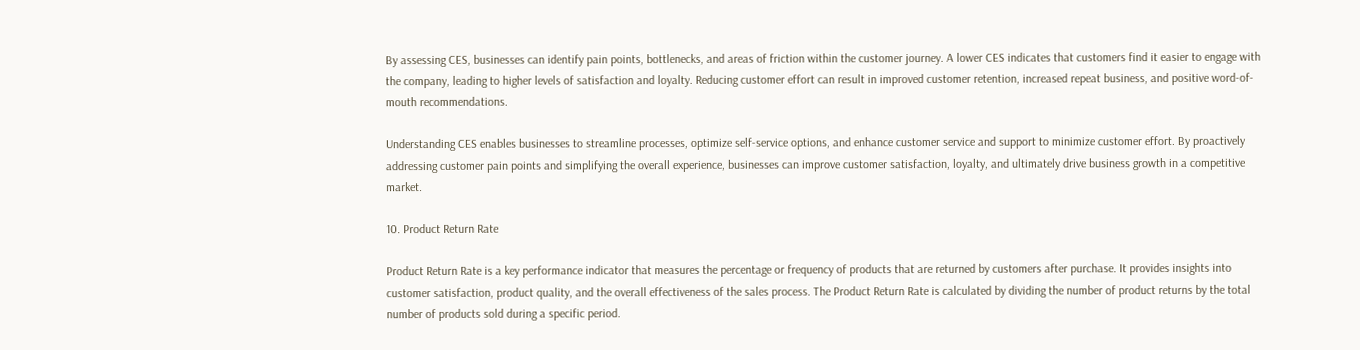By assessing CES, businesses can identify pain points, bottlenecks, and areas of friction within the customer journey. A lower CES indicates that customers find it easier to engage with the company, leading to higher levels of satisfaction and loyalty. Reducing customer effort can result in improved customer retention, increased repeat business, and positive word-of-mouth recommendations.

Understanding CES enables businesses to streamline processes, optimize self-service options, and enhance customer service and support to minimize customer effort. By proactively addressing customer pain points and simplifying the overall experience, businesses can improve customer satisfaction, loyalty, and ultimately drive business growth in a competitive market.

10. Product Return Rate

Product Return Rate is a key performance indicator that measures the percentage or frequency of products that are returned by customers after purchase. It provides insights into customer satisfaction, product quality, and the overall effectiveness of the sales process. The Product Return Rate is calculated by dividing the number of product returns by the total number of products sold during a specific period.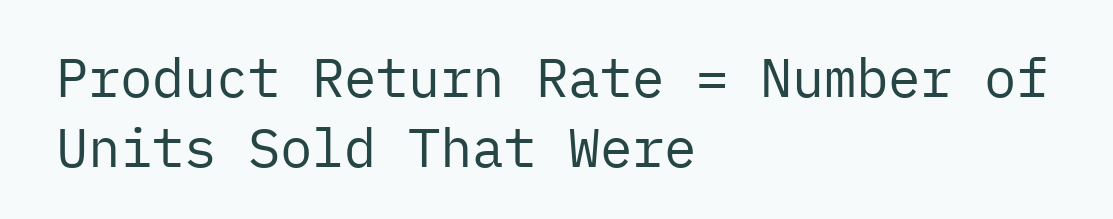Product Return Rate = Number of Units Sold That Were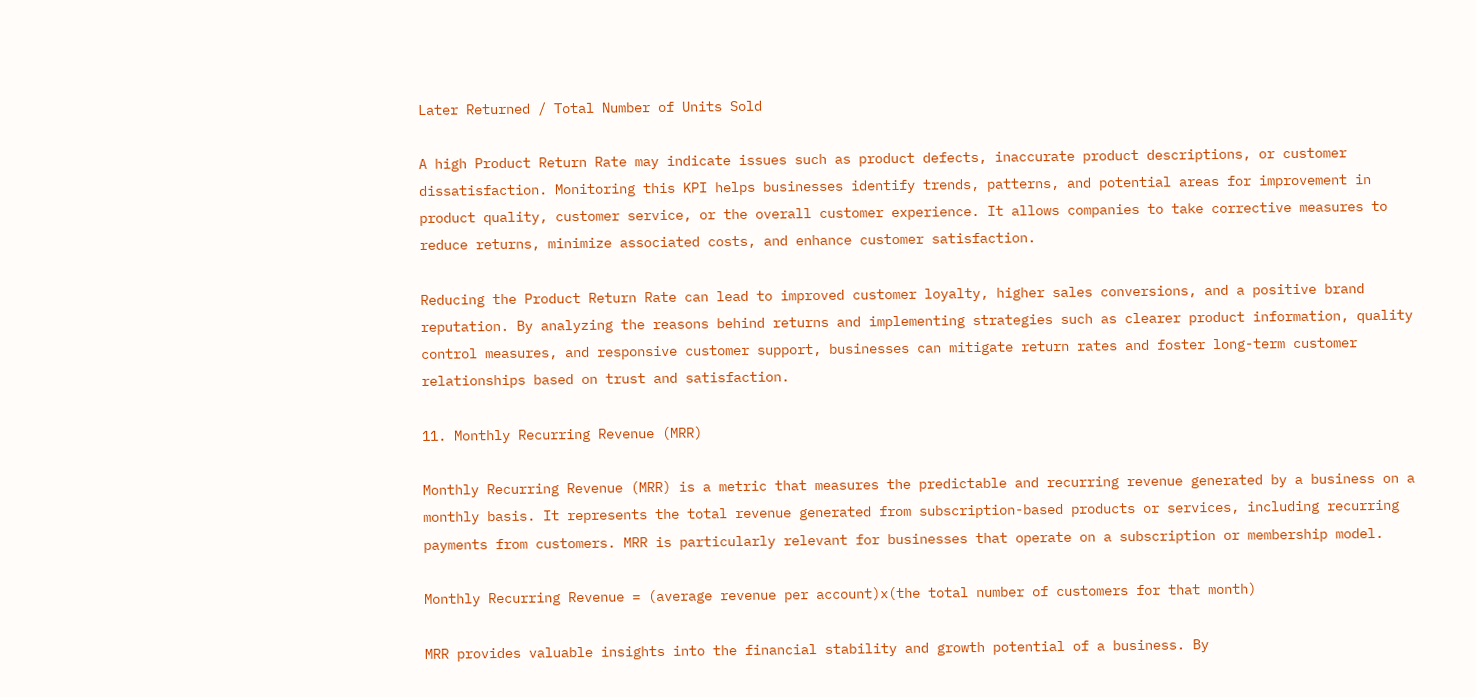Later Returned / Total Number of Units Sold

A high Product Return Rate may indicate issues such as product defects, inaccurate product descriptions, or customer dissatisfaction. Monitoring this KPI helps businesses identify trends, patterns, and potential areas for improvement in product quality, customer service, or the overall customer experience. It allows companies to take corrective measures to reduce returns, minimize associated costs, and enhance customer satisfaction.

Reducing the Product Return Rate can lead to improved customer loyalty, higher sales conversions, and a positive brand reputation. By analyzing the reasons behind returns and implementing strategies such as clearer product information, quality control measures, and responsive customer support, businesses can mitigate return rates and foster long-term customer relationships based on trust and satisfaction.

11. Monthly Recurring Revenue (MRR)

Monthly Recurring Revenue (MRR) is a metric that measures the predictable and recurring revenue generated by a business on a monthly basis. It represents the total revenue generated from subscription-based products or services, including recurring payments from customers. MRR is particularly relevant for businesses that operate on a subscription or membership model.

Monthly Recurring Revenue = (average revenue per account)x(the total number of customers for that month)

MRR provides valuable insights into the financial stability and growth potential of a business. By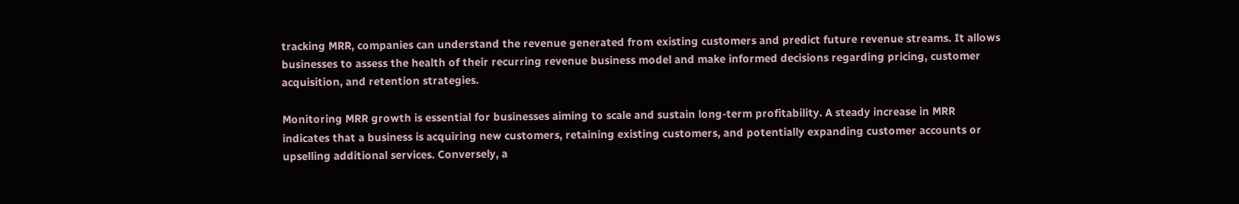tracking MRR, companies can understand the revenue generated from existing customers and predict future revenue streams. It allows businesses to assess the health of their recurring revenue business model and make informed decisions regarding pricing, customer acquisition, and retention strategies.

Monitoring MRR growth is essential for businesses aiming to scale and sustain long-term profitability. A steady increase in MRR indicates that a business is acquiring new customers, retaining existing customers, and potentially expanding customer accounts or upselling additional services. Conversely, a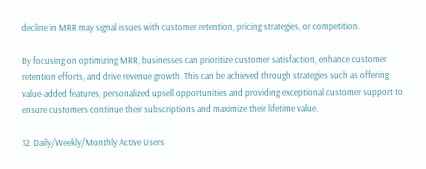decline in MRR may signal issues with customer retention, pricing strategies, or competition.

By focusing on optimizing MRR, businesses can prioritize customer satisfaction, enhance customer retention efforts, and drive revenue growth. This can be achieved through strategies such as offering value-added features, personalized upsell opportunities and providing exceptional customer support to ensure customers continue their subscriptions and maximize their lifetime value.

12. Daily/Weekly/Monthly Active Users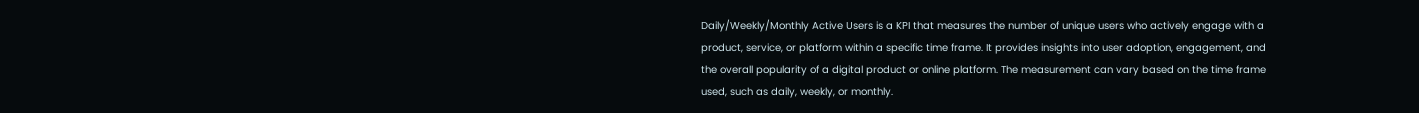Daily/Weekly/Monthly Active Users is a KPI that measures the number of unique users who actively engage with a product, service, or platform within a specific time frame. It provides insights into user adoption, engagement, and the overall popularity of a digital product or online platform. The measurement can vary based on the time frame used, such as daily, weekly, or monthly.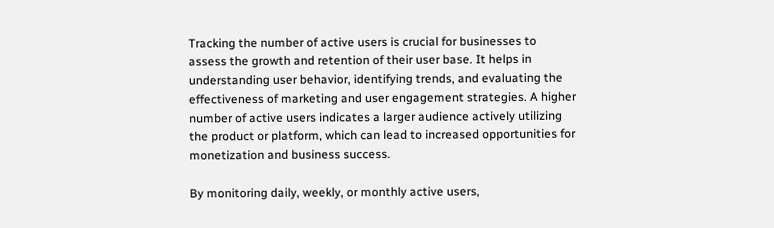Tracking the number of active users is crucial for businesses to assess the growth and retention of their user base. It helps in understanding user behavior, identifying trends, and evaluating the effectiveness of marketing and user engagement strategies. A higher number of active users indicates a larger audience actively utilizing the product or platform, which can lead to increased opportunities for monetization and business success.

By monitoring daily, weekly, or monthly active users,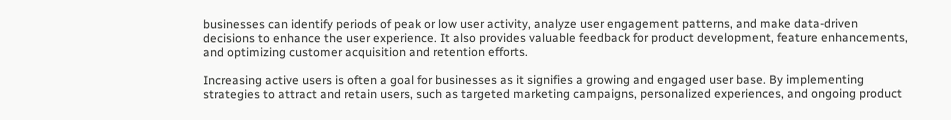businesses can identify periods of peak or low user activity, analyze user engagement patterns, and make data-driven decisions to enhance the user experience. It also provides valuable feedback for product development, feature enhancements, and optimizing customer acquisition and retention efforts.

Increasing active users is often a goal for businesses as it signifies a growing and engaged user base. By implementing strategies to attract and retain users, such as targeted marketing campaigns, personalized experiences, and ongoing product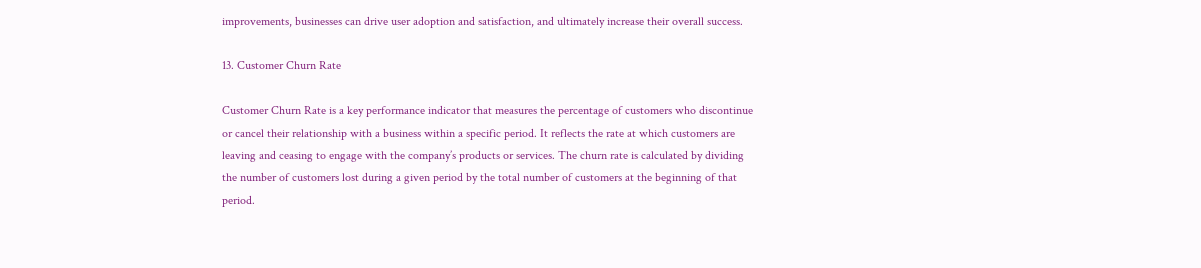improvements, businesses can drive user adoption and satisfaction, and ultimately increase their overall success.

13. Customer Churn Rate

Customer Churn Rate is a key performance indicator that measures the percentage of customers who discontinue or cancel their relationship with a business within a specific period. It reflects the rate at which customers are leaving and ceasing to engage with the company’s products or services. The churn rate is calculated by dividing the number of customers lost during a given period by the total number of customers at the beginning of that period.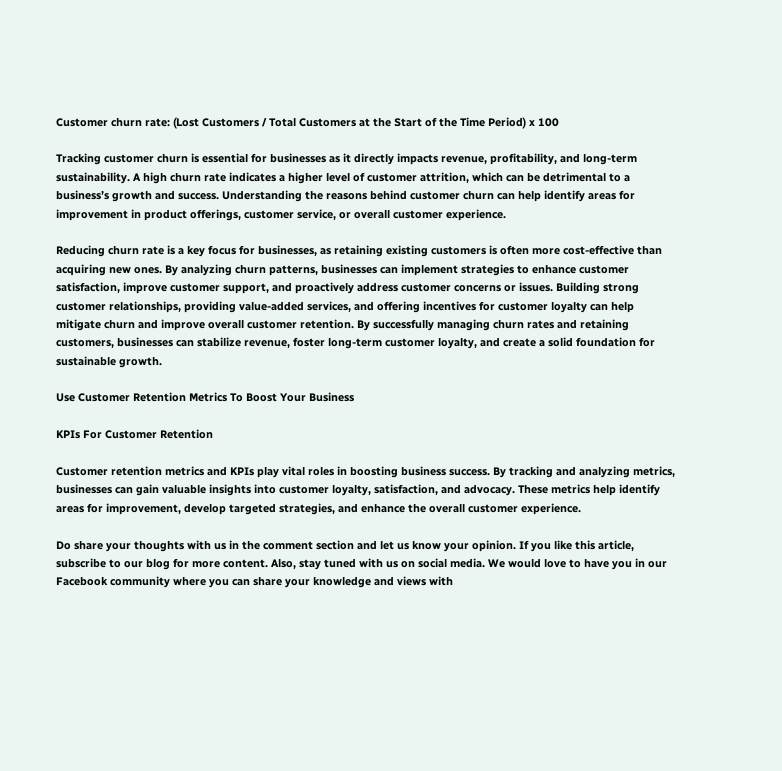Customer churn rate: (Lost Customers / Total Customers at the Start of the Time Period) x 100

Tracking customer churn is essential for businesses as it directly impacts revenue, profitability, and long-term sustainability. A high churn rate indicates a higher level of customer attrition, which can be detrimental to a business’s growth and success. Understanding the reasons behind customer churn can help identify areas for improvement in product offerings, customer service, or overall customer experience.

Reducing churn rate is a key focus for businesses, as retaining existing customers is often more cost-effective than acquiring new ones. By analyzing churn patterns, businesses can implement strategies to enhance customer satisfaction, improve customer support, and proactively address customer concerns or issues. Building strong customer relationships, providing value-added services, and offering incentives for customer loyalty can help mitigate churn and improve overall customer retention. By successfully managing churn rates and retaining customers, businesses can stabilize revenue, foster long-term customer loyalty, and create a solid foundation for sustainable growth.

Use Customer Retention Metrics To Boost Your Business

KPIs For Customer Retention

Customer retention metrics and KPIs play vital roles in boosting business success. By tracking and analyzing metrics, businesses can gain valuable insights into customer loyalty, satisfaction, and advocacy. These metrics help identify areas for improvement, develop targeted strategies, and enhance the overall customer experience.

Do share your thoughts with us in the comment section and let us know your opinion. If you like this article, subscribe to our blog for more content. Also, stay tuned with us on social media. We would love to have you in our Facebook community where you can share your knowledge and views with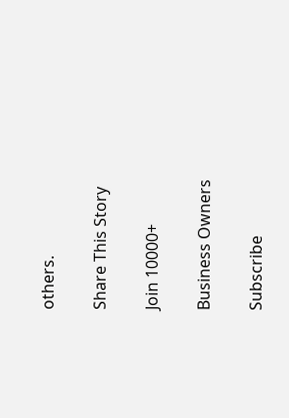others.

Share This Story

Join 10000+

Business Owners

Subscribe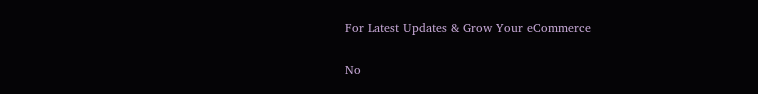For Latest Updates & Grow Your eCommerce

No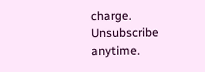charge. Unsubscribe anytime.